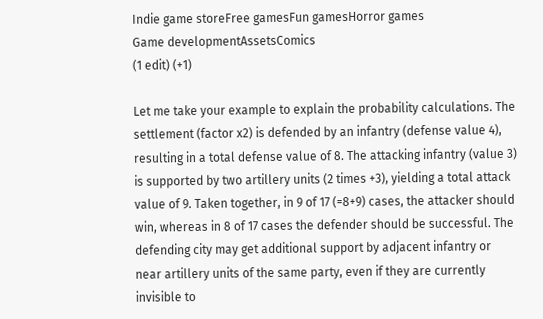Indie game storeFree gamesFun gamesHorror games
Game developmentAssetsComics
(1 edit) (+1)

Let me take your example to explain the probability calculations. The settlement (factor x2) is defended by an infantry (defense value 4), resulting in a total defense value of 8. The attacking infantry (value 3) is supported by two artillery units (2 times +3), yielding a total attack value of 9. Taken together, in 9 of 17 (=8+9) cases, the attacker should win, whereas in 8 of 17 cases the defender should be successful. The defending city may get additional support by adjacent infantry or near artillery units of the same party, even if they are currently invisible to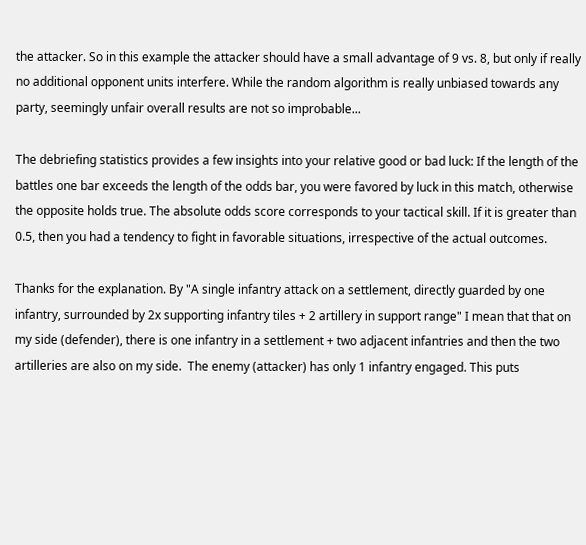the attacker. So in this example the attacker should have a small advantage of 9 vs. 8, but only if really no additional opponent units interfere. While the random algorithm is really unbiased towards any party, seemingly unfair overall results are not so improbable...

The debriefing statistics provides a few insights into your relative good or bad luck: If the length of the battles one bar exceeds the length of the odds bar, you were favored by luck in this match, otherwise the opposite holds true. The absolute odds score corresponds to your tactical skill. If it is greater than 0.5, then you had a tendency to fight in favorable situations, irrespective of the actual outcomes.

Thanks for the explanation. By "A single infantry attack on a settlement, directly guarded by one infantry, surrounded by 2x supporting infantry tiles + 2 artillery in support range" I mean that that on my side (defender), there is one infantry in a settlement + two adjacent infantries and then the two artilleries are also on my side.  The enemy (attacker) has only 1 infantry engaged. This puts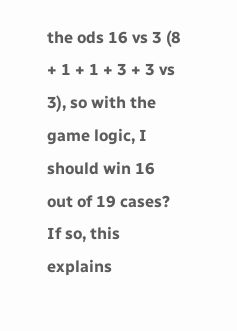the ods 16 vs 3 (8 + 1 + 1 + 3 + 3 vs 3), so with the game logic, I should win 16 out of 19 cases? If so, this explains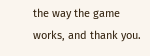the way the game works, and thank you.